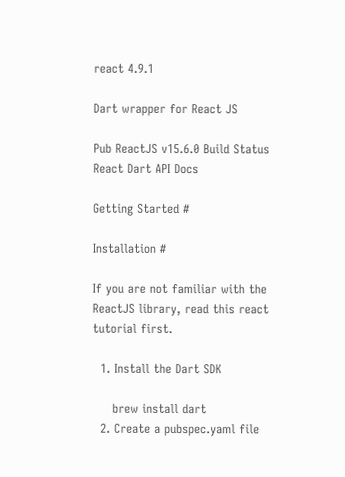react 4.9.1

Dart wrapper for React JS

Pub ReactJS v15.6.0 Build Status React Dart API Docs

Getting Started #

Installation #

If you are not familiar with the ReactJS library, read this react tutorial first.

  1. Install the Dart SDK

     brew install dart
  2. Create a pubspec.yaml file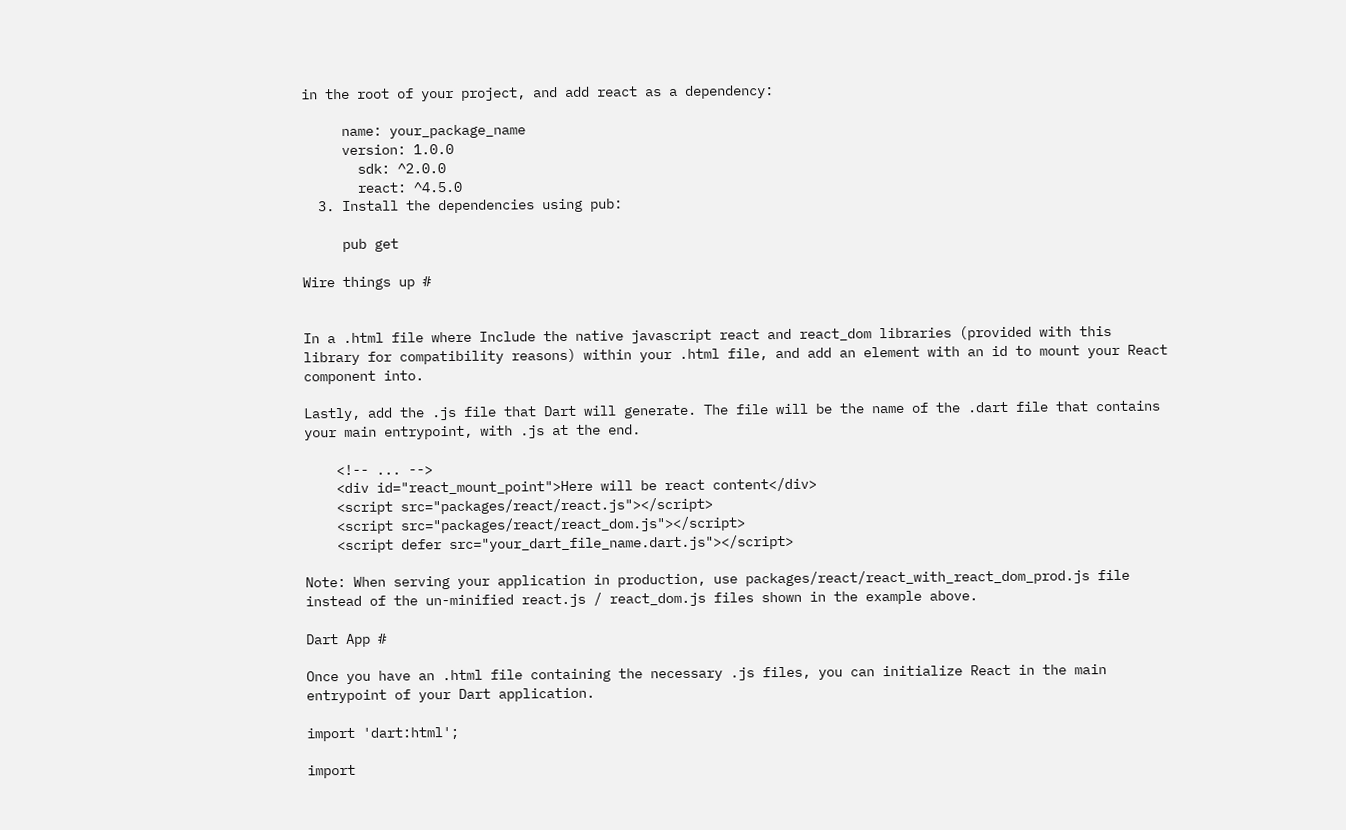in the root of your project, and add react as a dependency:

     name: your_package_name
     version: 1.0.0
       sdk: ^2.0.0
       react: ^4.5.0
  3. Install the dependencies using pub:

     pub get

Wire things up #


In a .html file where Include the native javascript react and react_dom libraries (provided with this library for compatibility reasons) within your .html file, and add an element with an id to mount your React component into.

Lastly, add the .js file that Dart will generate. The file will be the name of the .dart file that contains your main entrypoint, with .js at the end.

    <!-- ... -->
    <div id="react_mount_point">Here will be react content</div>
    <script src="packages/react/react.js"></script>
    <script src="packages/react/react_dom.js"></script>
    <script defer src="your_dart_file_name.dart.js"></script>

Note: When serving your application in production, use packages/react/react_with_react_dom_prod.js file instead of the un-minified react.js / react_dom.js files shown in the example above.

Dart App #

Once you have an .html file containing the necessary .js files, you can initialize React in the main entrypoint of your Dart application.

import 'dart:html';

import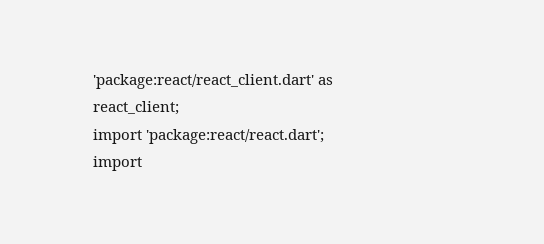'package:react/react_client.dart' as react_client;
import 'package:react/react.dart';
import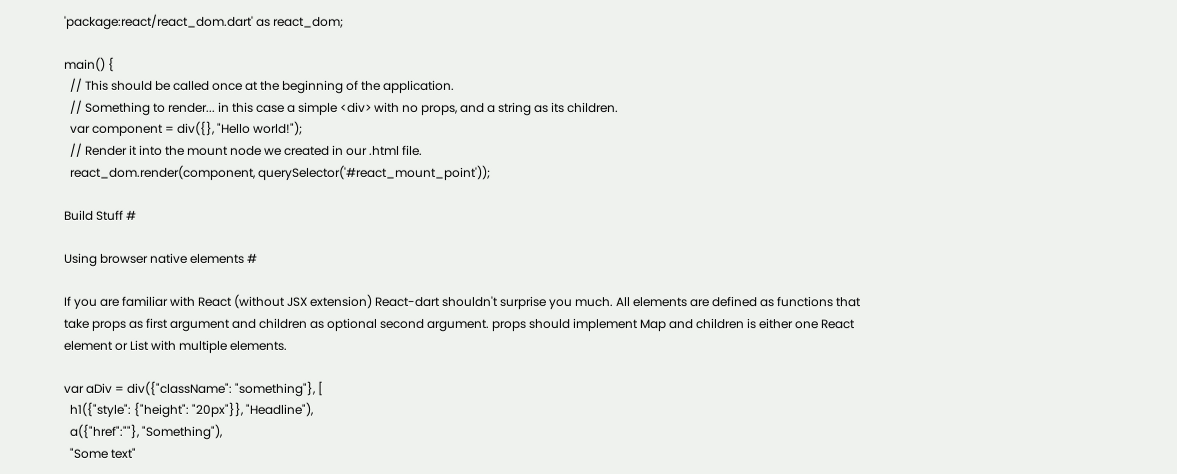'package:react/react_dom.dart' as react_dom;

main() {
  // This should be called once at the beginning of the application.
  // Something to render... in this case a simple <div> with no props, and a string as its children.
  var component = div({}, "Hello world!");
  // Render it into the mount node we created in our .html file.
  react_dom.render(component, querySelector('#react_mount_point'));

Build Stuff #

Using browser native elements #

If you are familiar with React (without JSX extension) React-dart shouldn't surprise you much. All elements are defined as functions that take props as first argument and children as optional second argument. props should implement Map and children is either one React element or List with multiple elements.

var aDiv = div({"className": "something"}, [
  h1({"style": {"height": "20px"}}, "Headline"),
  a({"href":""}, "Something"),
  "Some text"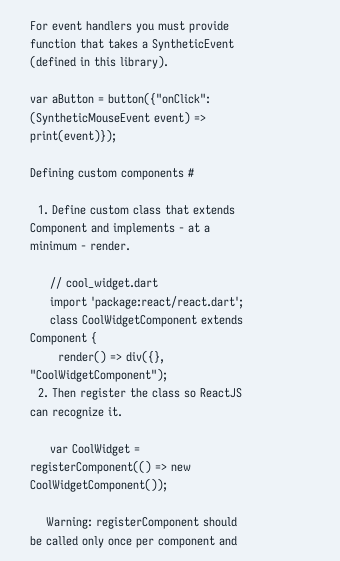For event handlers you must provide function that takes a SyntheticEvent (defined in this library).

var aButton = button({"onClick": (SyntheticMouseEvent event) => print(event)});

Defining custom components #

  1. Define custom class that extends Component and implements - at a minimum - render.

     // cool_widget.dart
     import 'package:react/react.dart';
     class CoolWidgetComponent extends Component {
       render() => div({}, "CoolWidgetComponent");
  2. Then register the class so ReactJS can recognize it.

     var CoolWidget = registerComponent(() => new CoolWidgetComponent());

    Warning: registerComponent should be called only once per component and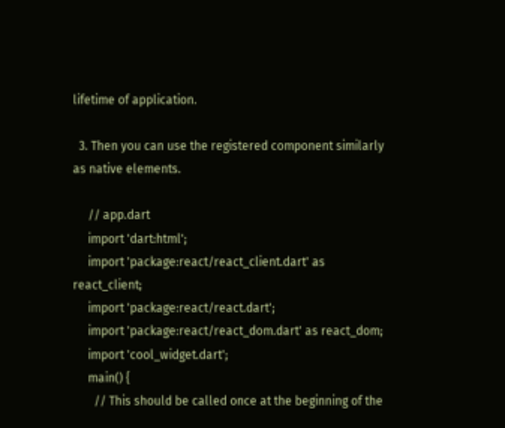lifetime of application.

  3. Then you can use the registered component similarly as native elements.

     // app.dart
     import 'dart:html';
     import 'package:react/react_client.dart' as react_client;
     import 'package:react/react.dart';
     import 'package:react/react_dom.dart' as react_dom;
     import 'cool_widget.dart';
     main() {
       // This should be called once at the beginning of the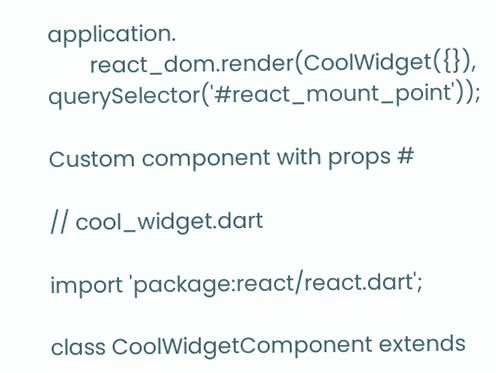application.
       react_dom.render(CoolWidget({}), querySelector('#react_mount_point'));

Custom component with props #

// cool_widget.dart

import 'package:react/react.dart';

class CoolWidgetComponent extends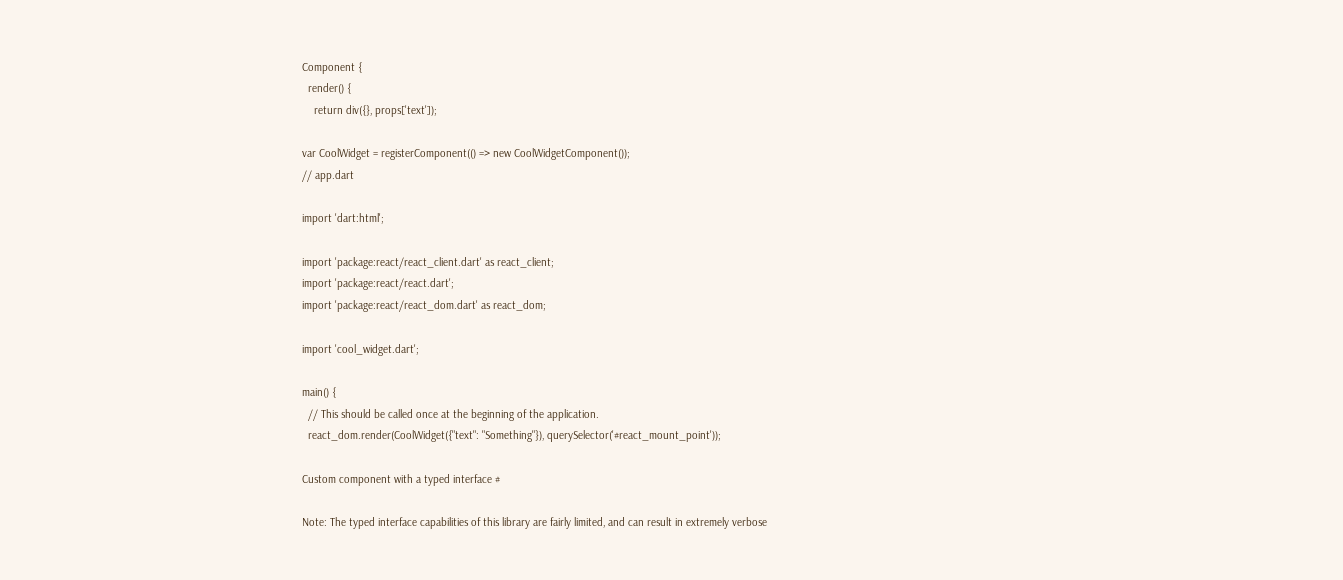Component {
  render() {
    return div({}, props['text']);

var CoolWidget = registerComponent(() => new CoolWidgetComponent());
// app.dart

import 'dart:html';

import 'package:react/react_client.dart' as react_client;
import 'package:react/react.dart';
import 'package:react/react_dom.dart' as react_dom;

import 'cool_widget.dart';

main() {
  // This should be called once at the beginning of the application.
  react_dom.render(CoolWidget({"text": "Something"}), querySelector('#react_mount_point'));

Custom component with a typed interface #

Note: The typed interface capabilities of this library are fairly limited, and can result in extremely verbose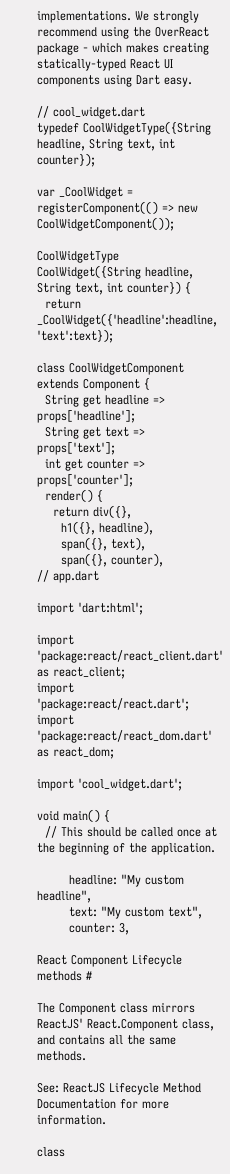implementations. We strongly recommend using the OverReact package - which makes creating statically-typed React UI components using Dart easy.

// cool_widget.dart
typedef CoolWidgetType({String headline, String text, int counter});

var _CoolWidget = registerComponent(() => new CoolWidgetComponent());

CoolWidgetType CoolWidget({String headline, String text, int counter}) {
  return _CoolWidget({'headline':headline, 'text':text});

class CoolWidgetComponent extends Component {
  String get headline => props['headline'];
  String get text => props['text'];
  int get counter => props['counter'];
  render() {
    return div({},
      h1({}, headline),
      span({}, text),
      span({}, counter),
// app.dart

import 'dart:html';

import 'package:react/react_client.dart' as react_client;
import 'package:react/react.dart';
import 'package:react/react_dom.dart' as react_dom;

import 'cool_widget.dart';

void main() {
  // This should be called once at the beginning of the application.

        headline: "My custom headline",
        text: "My custom text",
        counter: 3,

React Component Lifecycle methods #

The Component class mirrors ReactJS' React.Component class, and contains all the same methods.

See: ReactJS Lifecycle Method Documentation for more information.

class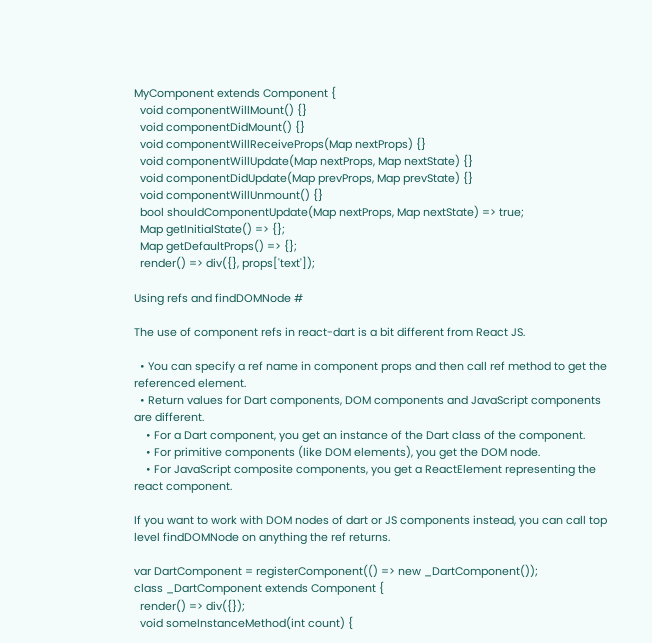MyComponent extends Component {
  void componentWillMount() {}
  void componentDidMount() {}
  void componentWillReceiveProps(Map nextProps) {}
  void componentWillUpdate(Map nextProps, Map nextState) {}
  void componentDidUpdate(Map prevProps, Map prevState) {}
  void componentWillUnmount() {}
  bool shouldComponentUpdate(Map nextProps, Map nextState) => true;
  Map getInitialState() => {};
  Map getDefaultProps() => {};
  render() => div({}, props['text']);

Using refs and findDOMNode #

The use of component refs in react-dart is a bit different from React JS.

  • You can specify a ref name in component props and then call ref method to get the referenced element.
  • Return values for Dart components, DOM components and JavaScript components are different.
    • For a Dart component, you get an instance of the Dart class of the component.
    • For primitive components (like DOM elements), you get the DOM node.
    • For JavaScript composite components, you get a ReactElement representing the react component.

If you want to work with DOM nodes of dart or JS components instead, you can call top level findDOMNode on anything the ref returns.

var DartComponent = registerComponent(() => new _DartComponent());
class _DartComponent extends Component {
  render() => div({});
  void someInstanceMethod(int count) {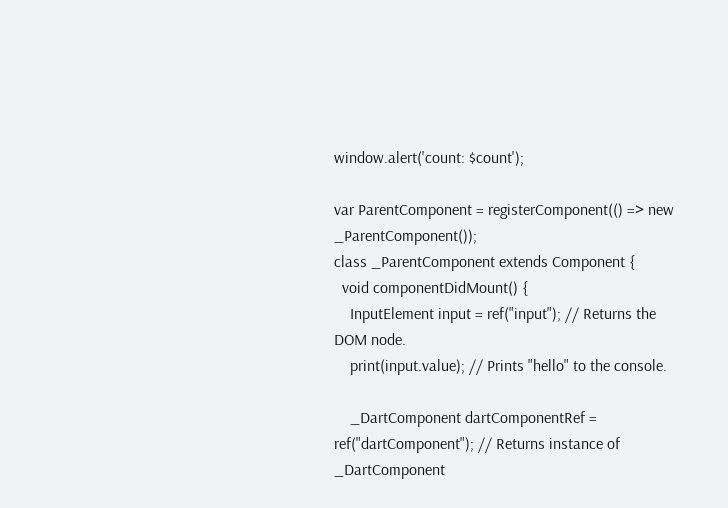window.alert('count: $count');

var ParentComponent = registerComponent(() => new _ParentComponent());
class _ParentComponent extends Component {
  void componentDidMount() {
    InputElement input = ref("input"); // Returns the DOM node.
    print(input.value); // Prints "hello" to the console.

    _DartComponent dartComponentRef = ref("dartComponent"); // Returns instance of _DartComponent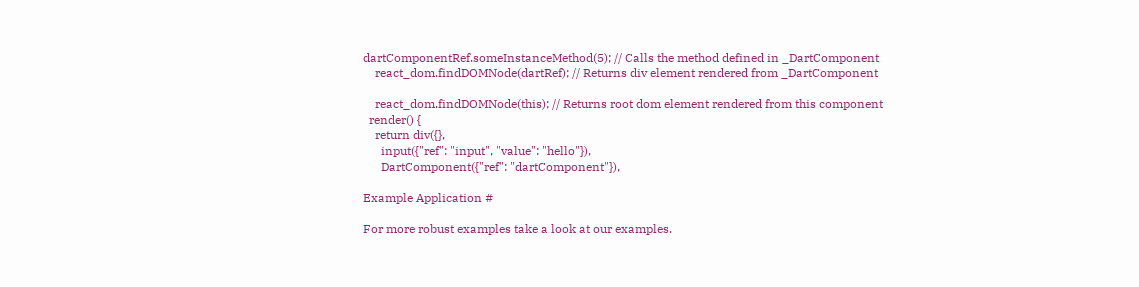dartComponentRef.someInstanceMethod(5); // Calls the method defined in _DartComponent
    react_dom.findDOMNode(dartRef); // Returns div element rendered from _DartComponent

    react_dom.findDOMNode(this); // Returns root dom element rendered from this component
  render() {
    return div({},
      input({"ref": "input", "value": "hello"}),
      DartComponent({"ref": "dartComponent"}),

Example Application #

For more robust examples take a look at our examples.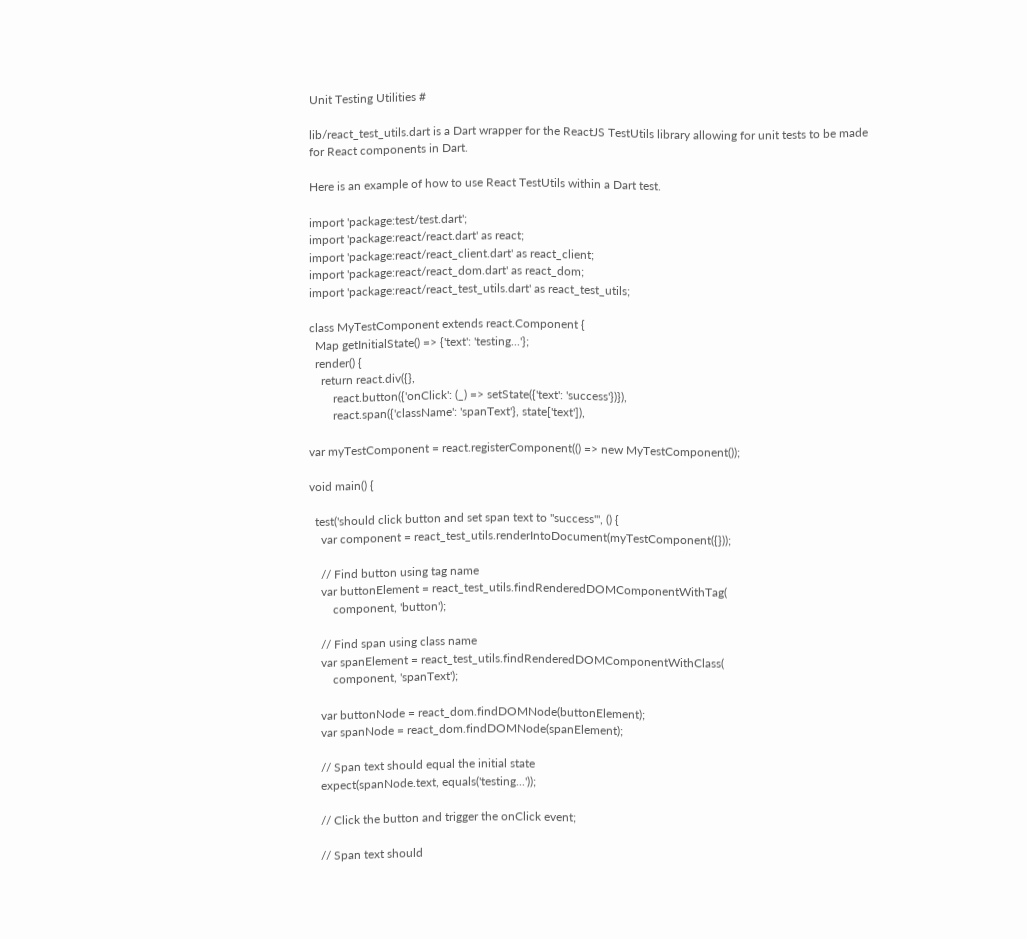Unit Testing Utilities #

lib/react_test_utils.dart is a Dart wrapper for the ReactJS TestUtils library allowing for unit tests to be made for React components in Dart.

Here is an example of how to use React TestUtils within a Dart test.

import 'package:test/test.dart';
import 'package:react/react.dart' as react;
import 'package:react/react_client.dart' as react_client;
import 'package:react/react_dom.dart' as react_dom;
import 'package:react/react_test_utils.dart' as react_test_utils;

class MyTestComponent extends react.Component {
  Map getInitialState() => {'text': 'testing...'};
  render() {
    return react.div({},
        react.button({'onClick': (_) => setState({'text': 'success'})}),
        react.span({'className': 'spanText'}, state['text']),

var myTestComponent = react.registerComponent(() => new MyTestComponent());

void main() {

  test('should click button and set span text to "success"', () {
    var component = react_test_utils.renderIntoDocument(myTestComponent({}));

    // Find button using tag name
    var buttonElement = react_test_utils.findRenderedDOMComponentWithTag(
        component, 'button');

    // Find span using class name
    var spanElement = react_test_utils.findRenderedDOMComponentWithClass(
        component, 'spanText');

    var buttonNode = react_dom.findDOMNode(buttonElement);
    var spanNode = react_dom.findDOMNode(spanElement);

    // Span text should equal the initial state
    expect(spanNode.text, equals('testing...'));

    // Click the button and trigger the onClick event;

    // Span text should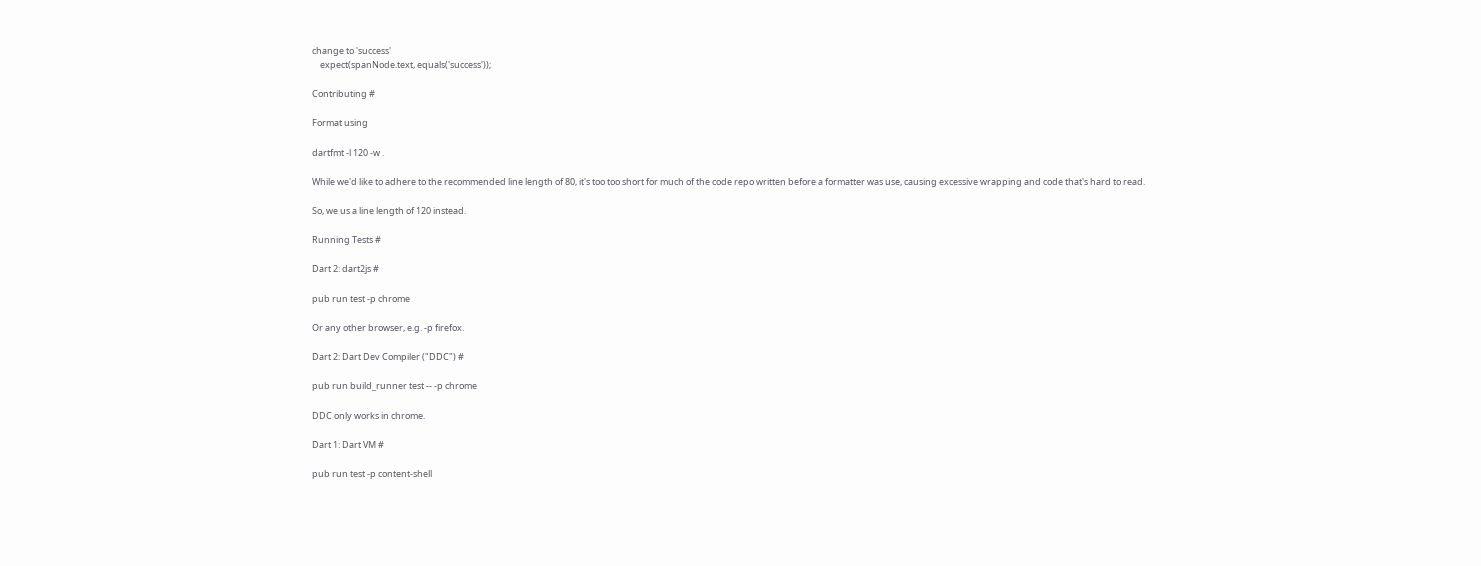change to 'success'
    expect(spanNode.text, equals('success'));

Contributing #

Format using

dartfmt -l 120 -w .

While we'd like to adhere to the recommended line length of 80, it's too too short for much of the code repo written before a formatter was use, causing excessive wrapping and code that's hard to read.

So, we us a line length of 120 instead.

Running Tests #

Dart 2: dart2js #

pub run test -p chrome

Or any other browser, e.g. -p firefox.

Dart 2: Dart Dev Compiler ("DDC") #

pub run build_runner test -- -p chrome

DDC only works in chrome.

Dart 1: Dart VM #

pub run test -p content-shell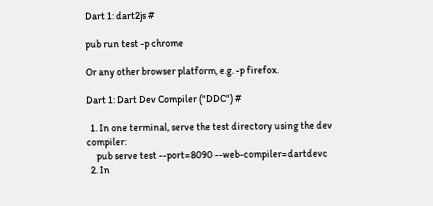Dart 1: dart2js #

pub run test -p chrome

Or any other browser platform, e.g. -p firefox.

Dart 1: Dart Dev Compiler ("DDC") #

  1. In one terminal, serve the test directory using the dev compiler:
     pub serve test --port=8090 --web-compiler=dartdevc
  2. In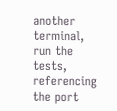another terminal, run the tests, referencing the port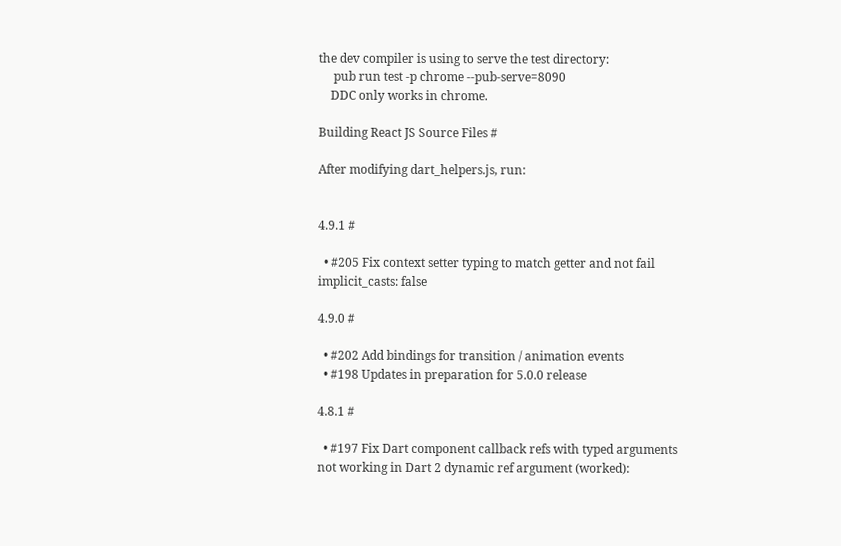the dev compiler is using to serve the test directory:
     pub run test -p chrome --pub-serve=8090
    DDC only works in chrome.

Building React JS Source Files #

After modifying dart_helpers.js, run:


4.9.1 #

  • #205 Fix context setter typing to match getter and not fail implicit_casts: false

4.9.0 #

  • #202 Add bindings for transition / animation events
  • #198 Updates in preparation for 5.0.0 release

4.8.1 #

  • #197 Fix Dart component callback refs with typed arguments not working in Dart 2 dynamic ref argument (worked):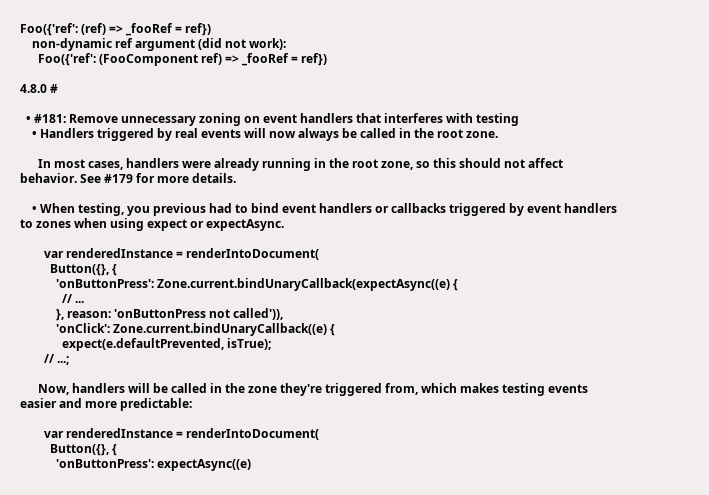Foo({'ref': (ref) => _fooRef = ref})
    non-dynamic ref argument (did not work):
      Foo({'ref': (FooComponent ref) => _fooRef = ref})

4.8.0 #

  • #181: Remove unnecessary zoning on event handlers that interferes with testing
    • Handlers triggered by real events will now always be called in the root zone.

      In most cases, handlers were already running in the root zone, so this should not affect behavior. See #179 for more details.

    • When testing, you previous had to bind event handlers or callbacks triggered by event handlers to zones when using expect or expectAsync.

        var renderedInstance = renderIntoDocument(
          Button({}, {
            'onButtonPress': Zone.current.bindUnaryCallback(expectAsync((e) {
              // ...
            }, reason: 'onButtonPress not called')),
            'onClick': Zone.current.bindUnaryCallback((e) {
              expect(e.defaultPrevented, isTrue);
        // ...;

      Now, handlers will be called in the zone they're triggered from, which makes testing events easier and more predictable:

        var renderedInstance = renderIntoDocument(
          Button({}, {
            'onButtonPress': expectAsync((e)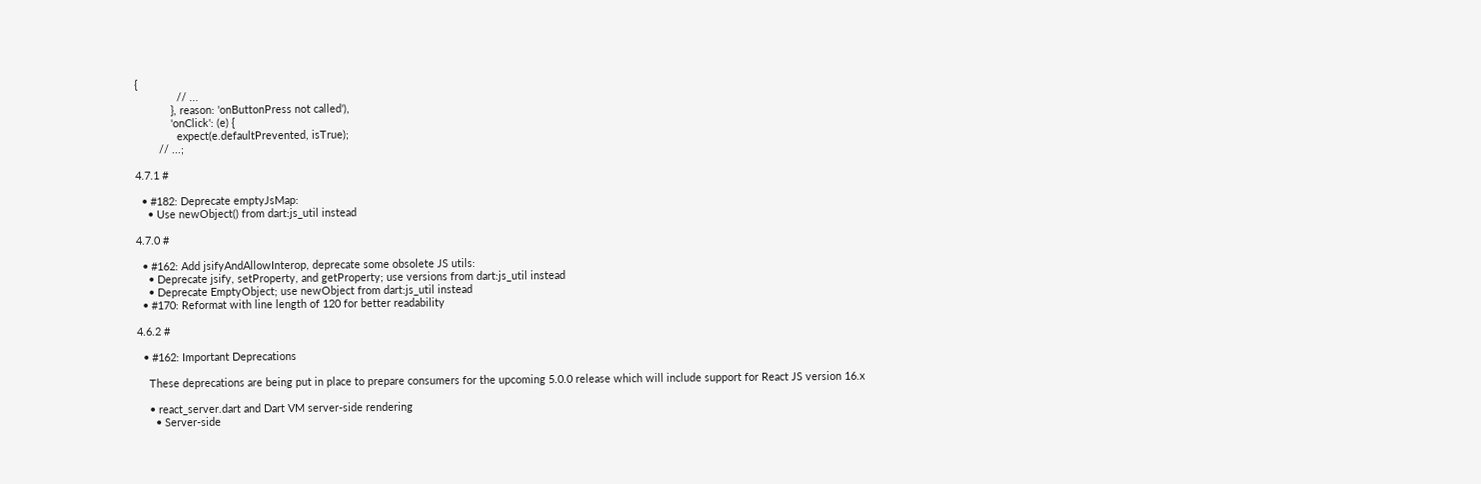{
              // ...
            }, reason: 'onButtonPress not called'),
            'onClick': (e) {
              expect(e.defaultPrevented, isTrue);
        // ...;

4.7.1 #

  • #182: Deprecate emptyJsMap:
    • Use newObject() from dart:js_util instead

4.7.0 #

  • #162: Add jsifyAndAllowInterop, deprecate some obsolete JS utils:
    • Deprecate jsify, setProperty, and getProperty; use versions from dart:js_util instead
    • Deprecate EmptyObject; use newObject from dart:js_util instead
  • #170: Reformat with line length of 120 for better readability

4.6.2 #

  • #162: Important Deprecations

    These deprecations are being put in place to prepare consumers for the upcoming 5.0.0 release which will include support for React JS version 16.x

    • react_server.dart and Dart VM server-side rendering
      • Server-side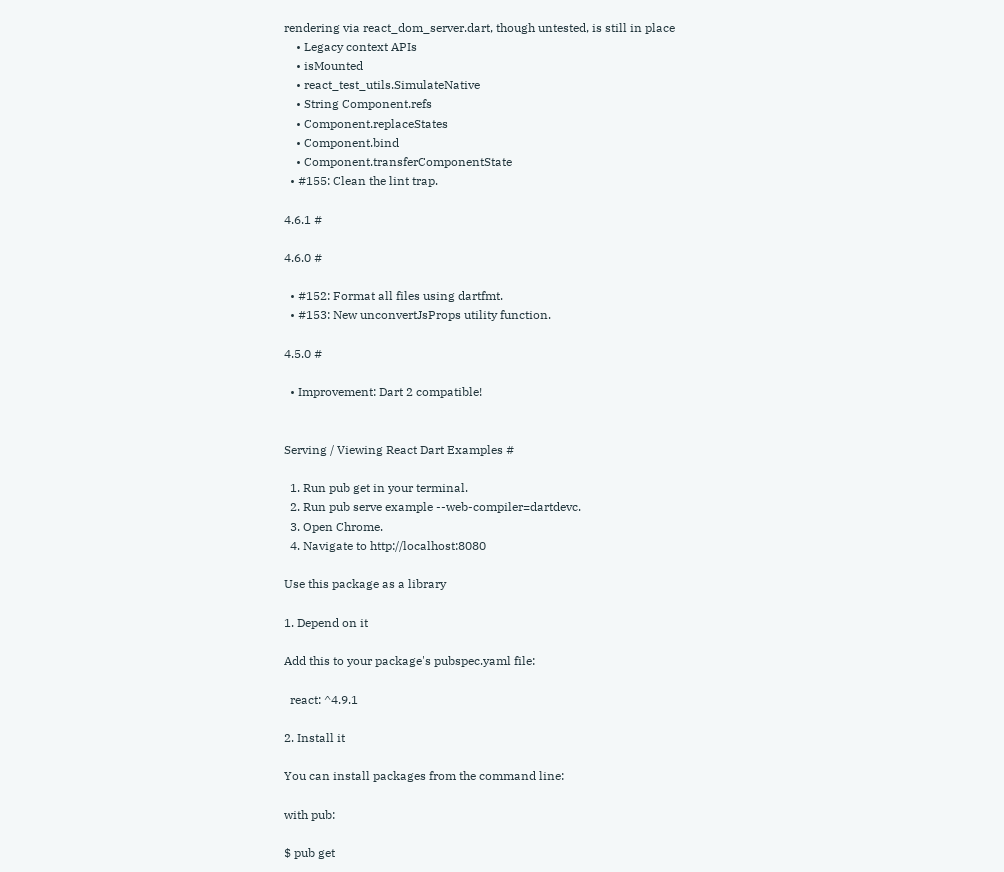rendering via react_dom_server.dart, though untested, is still in place
    • Legacy context APIs
    • isMounted
    • react_test_utils.SimulateNative
    • String Component.refs
    • Component.replaceStates
    • Component.bind
    • Component.transferComponentState
  • #155: Clean the lint trap.

4.6.1 #

4.6.0 #

  • #152: Format all files using dartfmt.
  • #153: New unconvertJsProps utility function.

4.5.0 #

  • Improvement: Dart 2 compatible!


Serving / Viewing React Dart Examples #

  1. Run pub get in your terminal.
  2. Run pub serve example --web-compiler=dartdevc.
  3. Open Chrome.
  4. Navigate to http://localhost:8080

Use this package as a library

1. Depend on it

Add this to your package's pubspec.yaml file:

  react: ^4.9.1

2. Install it

You can install packages from the command line:

with pub:

$ pub get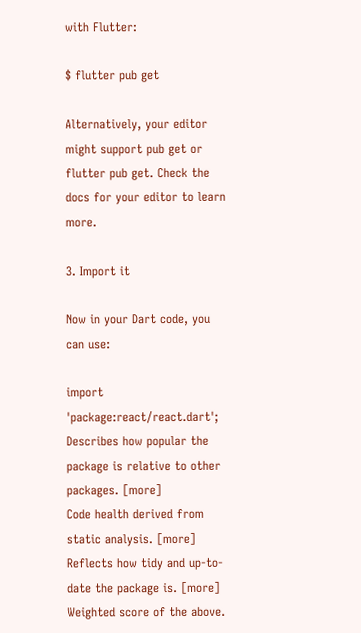with Flutter:

$ flutter pub get

Alternatively, your editor might support pub get or flutter pub get. Check the docs for your editor to learn more.

3. Import it

Now in your Dart code, you can use:

import 'package:react/react.dart';
Describes how popular the package is relative to other packages. [more]
Code health derived from static analysis. [more]
Reflects how tidy and up-to-date the package is. [more]
Weighted score of the above.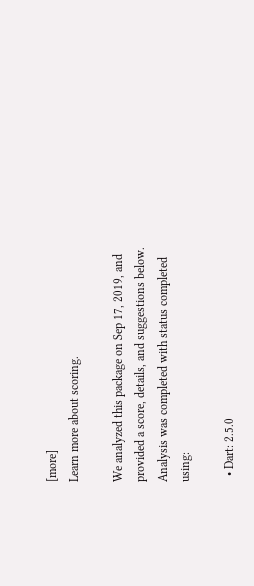[more]
Learn more about scoring.

We analyzed this package on Sep 17, 2019, and provided a score, details, and suggestions below. Analysis was completed with status completed using:

  • Dart: 2.5.0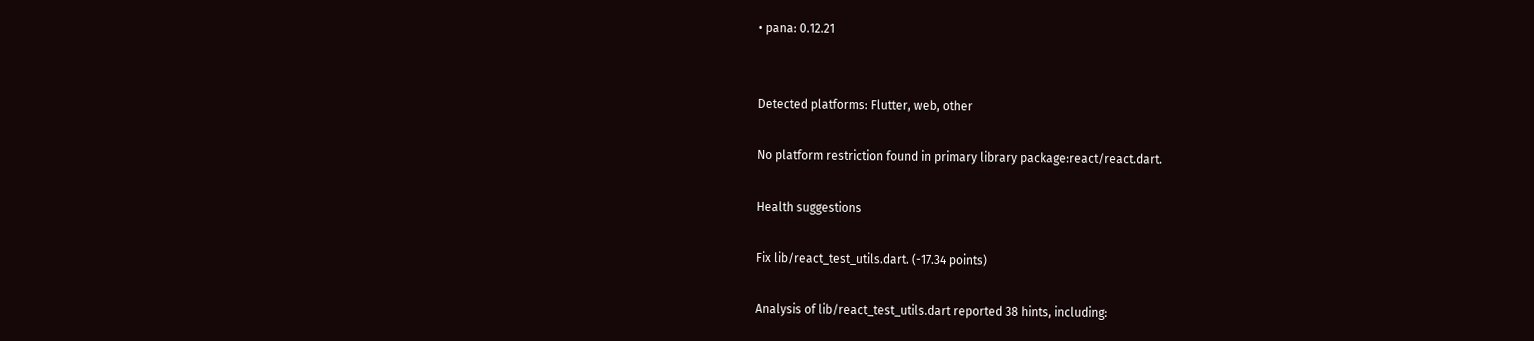• pana: 0.12.21


Detected platforms: Flutter, web, other

No platform restriction found in primary library package:react/react.dart.

Health suggestions

Fix lib/react_test_utils.dart. (-17.34 points)

Analysis of lib/react_test_utils.dart reported 38 hints, including: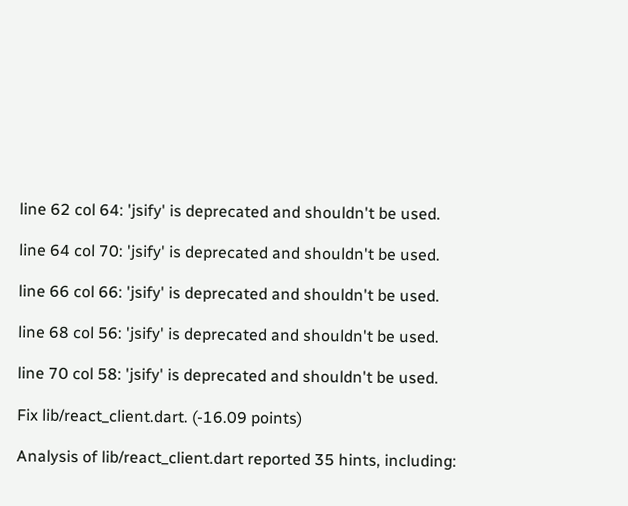line 62 col 64: 'jsify' is deprecated and shouldn't be used.

line 64 col 70: 'jsify' is deprecated and shouldn't be used.

line 66 col 66: 'jsify' is deprecated and shouldn't be used.

line 68 col 56: 'jsify' is deprecated and shouldn't be used.

line 70 col 58: 'jsify' is deprecated and shouldn't be used.

Fix lib/react_client.dart. (-16.09 points)

Analysis of lib/react_client.dart reported 35 hints, including: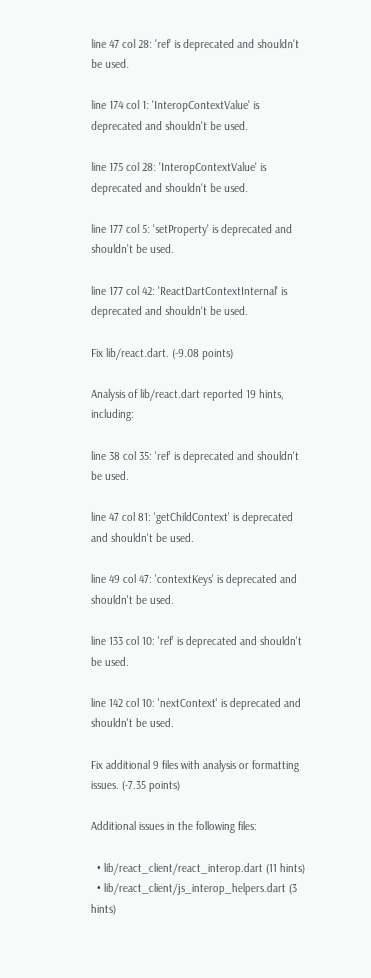line 47 col 28: 'ref' is deprecated and shouldn't be used.

line 174 col 1: 'InteropContextValue' is deprecated and shouldn't be used.

line 175 col 28: 'InteropContextValue' is deprecated and shouldn't be used.

line 177 col 5: 'setProperty' is deprecated and shouldn't be used.

line 177 col 42: 'ReactDartContextInternal' is deprecated and shouldn't be used.

Fix lib/react.dart. (-9.08 points)

Analysis of lib/react.dart reported 19 hints, including:

line 38 col 35: 'ref' is deprecated and shouldn't be used.

line 47 col 81: 'getChildContext' is deprecated and shouldn't be used.

line 49 col 47: 'contextKeys' is deprecated and shouldn't be used.

line 133 col 10: 'ref' is deprecated and shouldn't be used.

line 142 col 10: 'nextContext' is deprecated and shouldn't be used.

Fix additional 9 files with analysis or formatting issues. (-7.35 points)

Additional issues in the following files:

  • lib/react_client/react_interop.dart (11 hints)
  • lib/react_client/js_interop_helpers.dart (3 hints)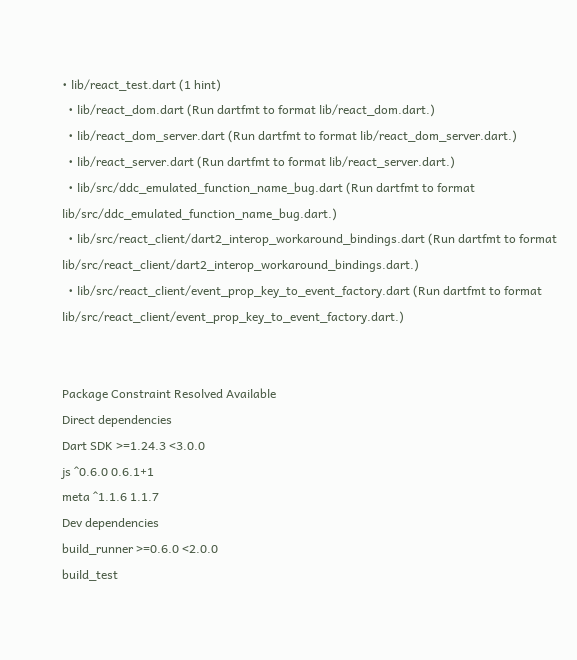• lib/react_test.dart (1 hint)
  • lib/react_dom.dart (Run dartfmt to format lib/react_dom.dart.)
  • lib/react_dom_server.dart (Run dartfmt to format lib/react_dom_server.dart.)
  • lib/react_server.dart (Run dartfmt to format lib/react_server.dart.)
  • lib/src/ddc_emulated_function_name_bug.dart (Run dartfmt to format lib/src/ddc_emulated_function_name_bug.dart.)
  • lib/src/react_client/dart2_interop_workaround_bindings.dart (Run dartfmt to format lib/src/react_client/dart2_interop_workaround_bindings.dart.)
  • lib/src/react_client/event_prop_key_to_event_factory.dart (Run dartfmt to format lib/src/react_client/event_prop_key_to_event_factory.dart.)


Package Constraint Resolved Available
Direct dependencies
Dart SDK >=1.24.3 <3.0.0
js ^0.6.0 0.6.1+1
meta ^1.1.6 1.1.7
Dev dependencies
build_runner >=0.6.0 <2.0.0
build_test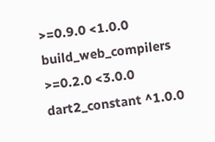>=0.9.0 <1.0.0
build_web_compilers >=0.2.0 <3.0.0
dart2_constant ^1.0.0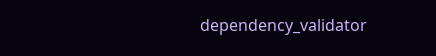dependency_validator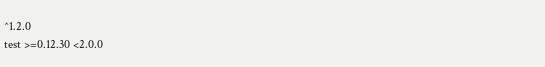^1.2.0
test >=0.12.30 <2.0.0